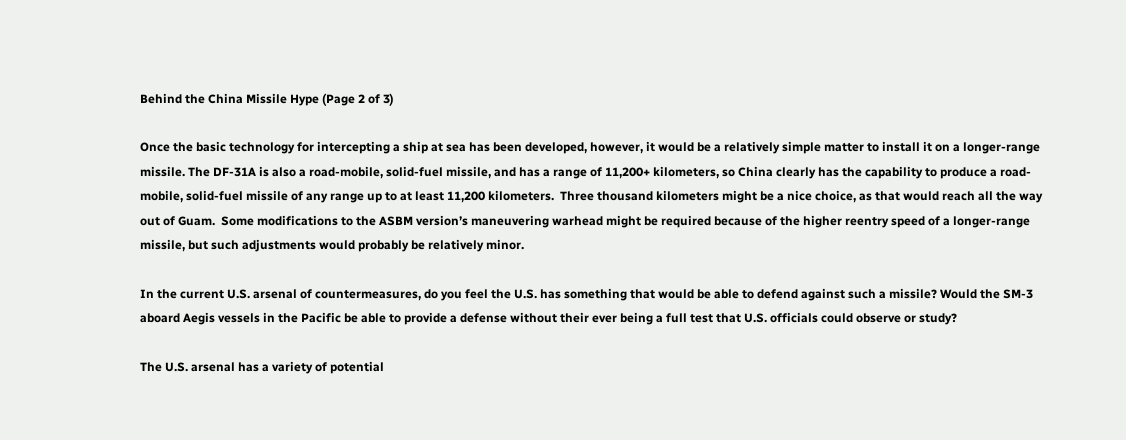Behind the China Missile Hype (Page 2 of 3)

Once the basic technology for intercepting a ship at sea has been developed, however, it would be a relatively simple matter to install it on a longer-range missile. The DF-31A is also a road-mobile, solid-fuel missile, and has a range of 11,200+ kilometers, so China clearly has the capability to produce a road-mobile, solid-fuel missile of any range up to at least 11,200 kilometers.  Three thousand kilometers might be a nice choice, as that would reach all the way out of Guam.  Some modifications to the ASBM version’s maneuvering warhead might be required because of the higher reentry speed of a longer-range missile, but such adjustments would probably be relatively minor.

In the current U.S. arsenal of countermeasures, do you feel the U.S. has something that would be able to defend against such a missile? Would the SM-3 aboard Aegis vessels in the Pacific be able to provide a defense without their ever being a full test that U.S. officials could observe or study?

The U.S. arsenal has a variety of potential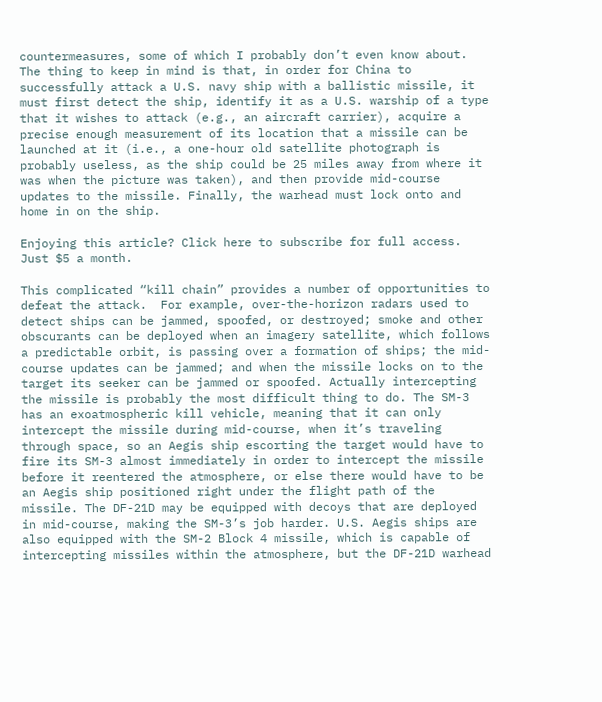countermeasures, some of which I probably don’t even know about. The thing to keep in mind is that, in order for China to successfully attack a U.S. navy ship with a ballistic missile, it must first detect the ship, identify it as a U.S. warship of a type that it wishes to attack (e.g., an aircraft carrier), acquire a precise enough measurement of its location that a missile can be launched at it (i.e., a one-hour old satellite photograph is probably useless, as the ship could be 25 miles away from where it was when the picture was taken), and then provide mid-course updates to the missile. Finally, the warhead must lock onto and home in on the ship.

Enjoying this article? Click here to subscribe for full access. Just $5 a month.

This complicated “kill chain” provides a number of opportunities to defeat the attack.  For example, over-the-horizon radars used to detect ships can be jammed, spoofed, or destroyed; smoke and other obscurants can be deployed when an imagery satellite, which follows a predictable orbit, is passing over a formation of ships; the mid-course updates can be jammed; and when the missile locks on to the target its seeker can be jammed or spoofed. Actually intercepting the missile is probably the most difficult thing to do. The SM-3 has an exoatmospheric kill vehicle, meaning that it can only intercept the missile during mid-course, when it’s traveling through space, so an Aegis ship escorting the target would have to fire its SM-3 almost immediately in order to intercept the missile before it reentered the atmosphere, or else there would have to be an Aegis ship positioned right under the flight path of the missile. The DF-21D may be equipped with decoys that are deployed in mid-course, making the SM-3’s job harder. U.S. Aegis ships are also equipped with the SM-2 Block 4 missile, which is capable of intercepting missiles within the atmosphere, but the DF-21D warhead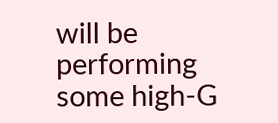will be performing some high-G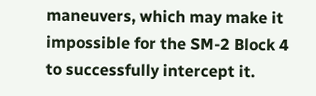maneuvers, which may make it impossible for the SM-2 Block 4 to successfully intercept it.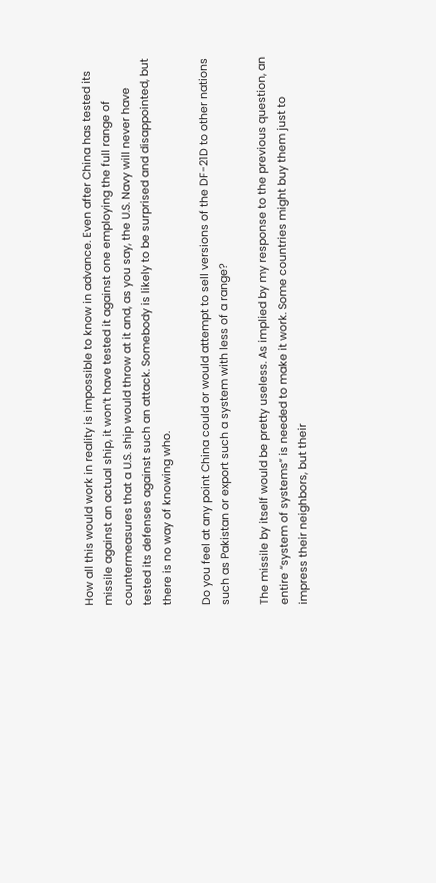How all this would work in reality is impossible to know in advance. Even after China has tested its missile against an actual ship, it won’t have tested it against one employing the full range of countermeasures that a U.S. ship would throw at it and, as you say, the U.S. Navy will never have tested its defenses against such an attack. Somebody is likely to be surprised and disappointed, but there is no way of knowing who.

Do you feel at any point China could or would attempt to sell versions of the DF-21D to other nations such as Pakistan or export such a system with less of a range?

The missile by itself would be pretty useless. As implied by my response to the previous question, an entire “system of systems” is needed to make it work. Some countries might buy them just to impress their neighbors, but their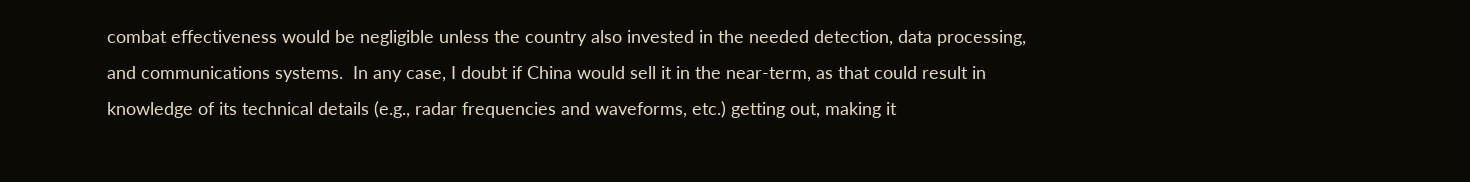combat effectiveness would be negligible unless the country also invested in the needed detection, data processing, and communications systems.  In any case, I doubt if China would sell it in the near-term, as that could result in knowledge of its technical details (e.g., radar frequencies and waveforms, etc.) getting out, making it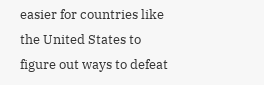easier for countries like the United States to figure out ways to defeat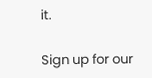it.

Sign up for our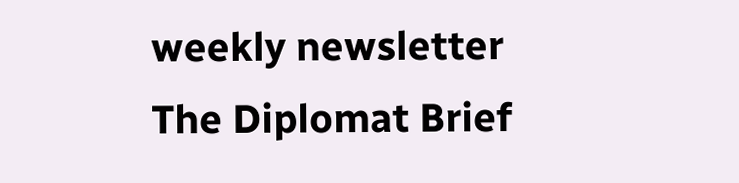weekly newsletter
The Diplomat Brief